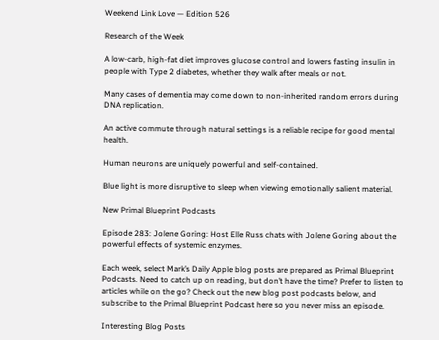Weekend Link Love — Edition 526

Research of the Week

A low-carb, high-fat diet improves glucose control and lowers fasting insulin in people with Type 2 diabetes, whether they walk after meals or not.

Many cases of dementia may come down to non-inherited random errors during DNA replication.

An active commute through natural settings is a reliable recipe for good mental health.

Human neurons are uniquely powerful and self-contained.

Blue light is more disruptive to sleep when viewing emotionally salient material.

New Primal Blueprint Podcasts

Episode 283: Jolene Goring: Host Elle Russ chats with Jolene Goring about the powerful effects of systemic enzymes.

Each week, select Mark’s Daily Apple blog posts are prepared as Primal Blueprint Podcasts. Need to catch up on reading, but don’t have the time? Prefer to listen to articles while on the go? Check out the new blog post podcasts below, and subscribe to the Primal Blueprint Podcast here so you never miss an episode.

Interesting Blog Posts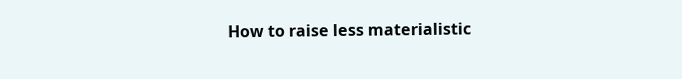How to raise less materialistic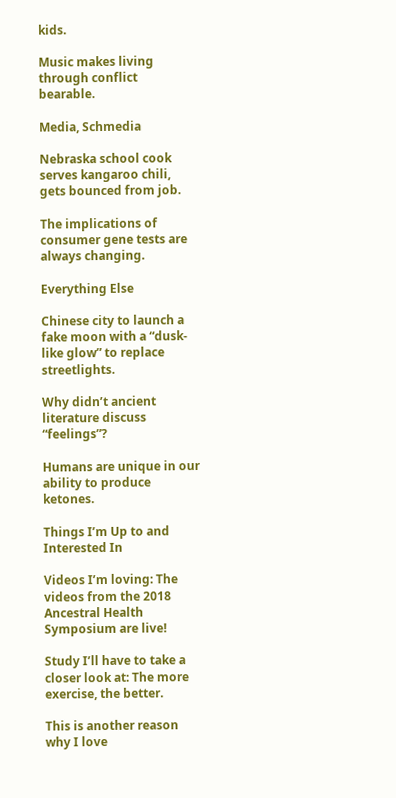kids.

Music makes living through conflict bearable.

Media, Schmedia

Nebraska school cook serves kangaroo chili, gets bounced from job.

The implications of consumer gene tests are always changing.

Everything Else

Chinese city to launch a fake moon with a “dusk-like glow” to replace streetlights.

Why didn’t ancient literature discuss “feelings”?

Humans are unique in our ability to produce ketones.

Things I’m Up to and Interested In

Videos I’m loving: The videos from the 2018 Ancestral Health Symposium are live!

Study I’ll have to take a closer look at: The more exercise, the better.

This is another reason why I love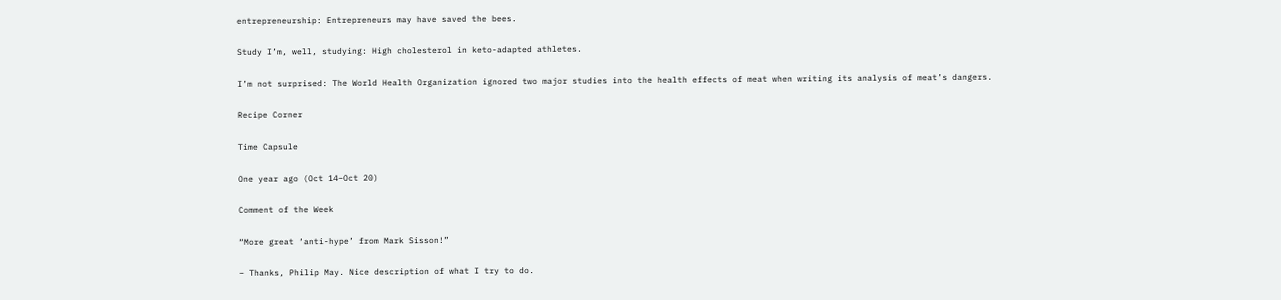entrepreneurship: Entrepreneurs may have saved the bees.

Study I’m, well, studying: High cholesterol in keto-adapted athletes.

I’m not surprised: The World Health Organization ignored two major studies into the health effects of meat when writing its analysis of meat’s dangers.

Recipe Corner

Time Capsule

One year ago (Oct 14–Oct 20)

Comment of the Week

“More great ‘anti-hype’ from Mark Sisson!”

– Thanks, Philip May. Nice description of what I try to do.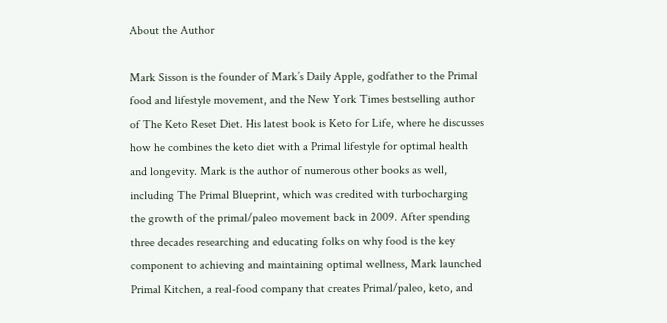About the Author

Mark Sisson is the founder of Mark’s Daily Apple, godfather to the Primal food and lifestyle movement, and the New York Times bestselling author of The Keto Reset Diet. His latest book is Keto for Life, where he discusses how he combines the keto diet with a Primal lifestyle for optimal health and longevity. Mark is the author of numerous other books as well, including The Primal Blueprint, which was credited with turbocharging the growth of the primal/paleo movement back in 2009. After spending three decades researching and educating folks on why food is the key component to achieving and maintaining optimal wellness, Mark launched Primal Kitchen, a real-food company that creates Primal/paleo, keto, and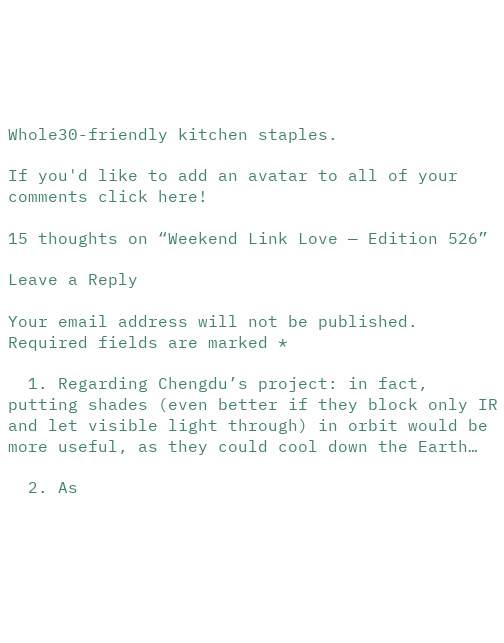Whole30-friendly kitchen staples.

If you'd like to add an avatar to all of your comments click here!

15 thoughts on “Weekend Link Love — Edition 526”

Leave a Reply

Your email address will not be published. Required fields are marked *

  1. Regarding Chengdu’s project: in fact, putting shades (even better if they block only IR and let visible light through) in orbit would be more useful, as they could cool down the Earth…

  2. As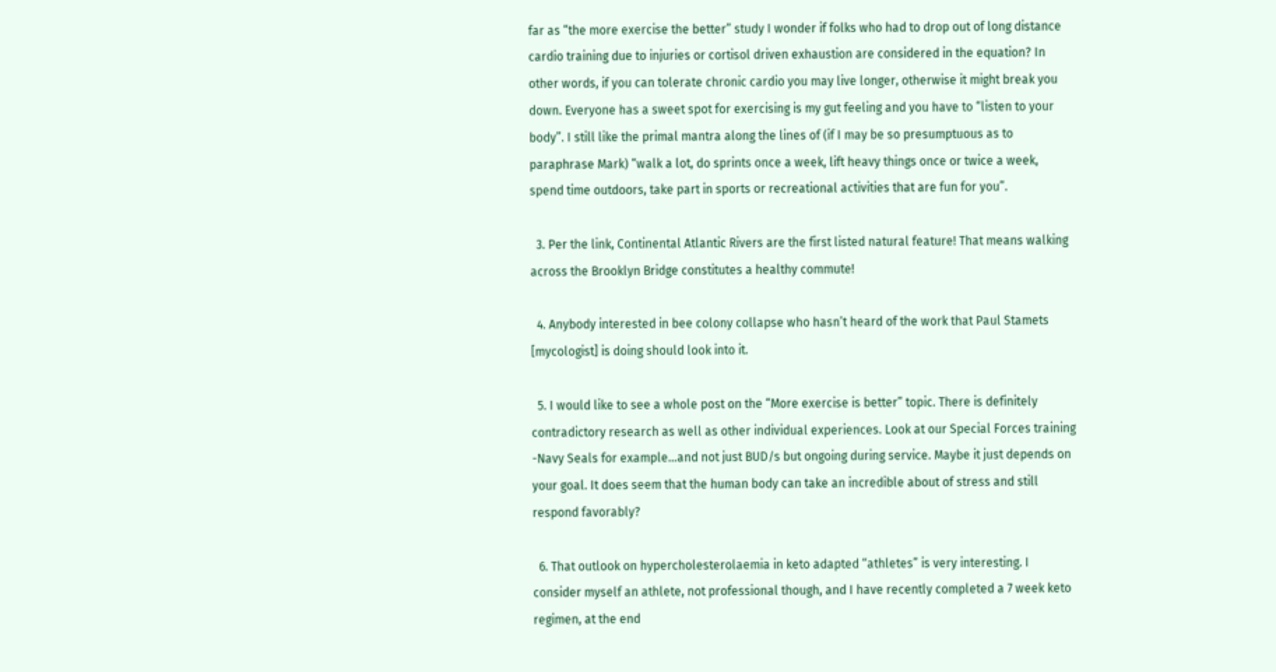far as “the more exercise the better” study I wonder if folks who had to drop out of long distance cardio training due to injuries or cortisol driven exhaustion are considered in the equation? In other words, if you can tolerate chronic cardio you may live longer, otherwise it might break you down. Everyone has a sweet spot for exercising is my gut feeling and you have to “listen to your body”. I still like the primal mantra along the lines of (if I may be so presumptuous as to paraphrase Mark) “walk a lot, do sprints once a week, lift heavy things once or twice a week, spend time outdoors, take part in sports or recreational activities that are fun for you”.

  3. Per the link, Continental Atlantic Rivers are the first listed natural feature! That means walking across the Brooklyn Bridge constitutes a healthy commute!

  4. Anybody interested in bee colony collapse who hasn’t heard of the work that Paul Stamets [mycologist] is doing should look into it.

  5. I would like to see a whole post on the “More exercise is better” topic. There is definitely contradictory research as well as other individual experiences. Look at our Special Forces training -Navy Seals for example…and not just BUD/s but ongoing during service. Maybe it just depends on your goal. It does seem that the human body can take an incredible about of stress and still respond favorably?

  6. That outlook on hypercholesterolaemia in keto adapted “athletes” is very interesting. I consider myself an athlete, not professional though, and I have recently completed a 7 week keto regimen, at the end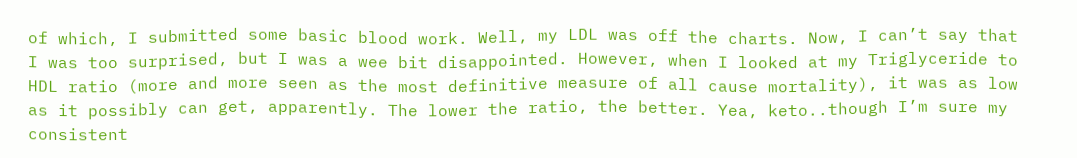of which, I submitted some basic blood work. Well, my LDL was off the charts. Now, I can’t say that I was too surprised, but I was a wee bit disappointed. However, when I looked at my Triglyceride to HDL ratio (more and more seen as the most definitive measure of all cause mortality), it was as low as it possibly can get, apparently. The lower the ratio, the better. Yea, keto..though I’m sure my consistent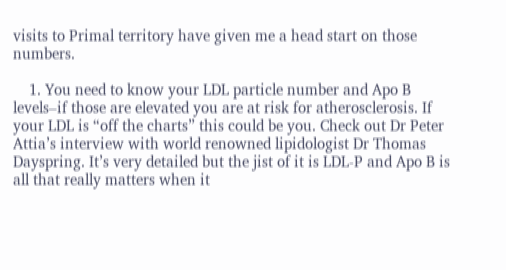visits to Primal territory have given me a head start on those numbers.

    1. You need to know your LDL particle number and Apo B levels–if those are elevated you are at risk for atherosclerosis. If your LDL is “off the charts” this could be you. Check out Dr Peter Attia’s interview with world renowned lipidologist Dr Thomas Dayspring. It’s very detailed but the jist of it is LDL-P and Apo B is all that really matters when it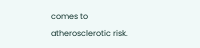comes to atherosclerotic risk.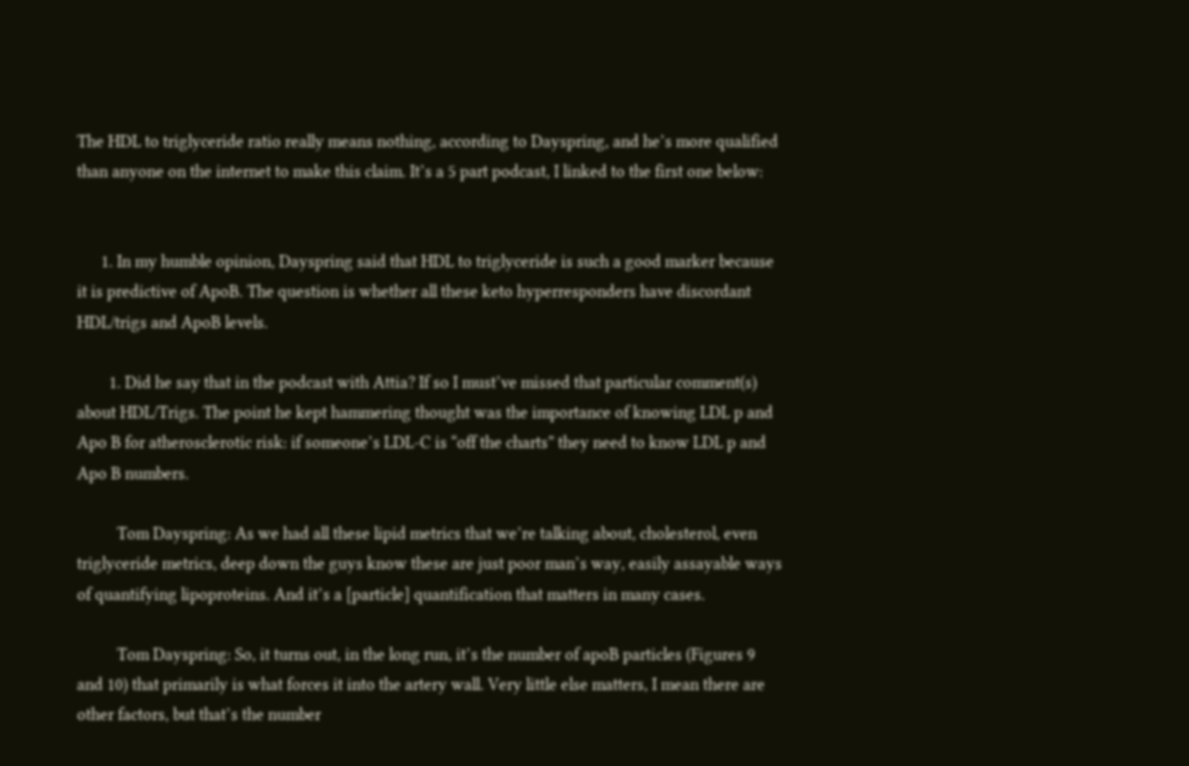The HDL to triglyceride ratio really means nothing, according to Dayspring, and he’s more qualified than anyone on the internet to make this claim. It’s a 5 part podcast, I linked to the first one below:


      1. In my humble opinion, Dayspring said that HDL to triglyceride is such a good marker because it is predictive of ApoB. The question is whether all these keto hyperresponders have discordant HDL/trigs and ApoB levels.

        1. Did he say that in the podcast with Attia? If so I must’ve missed that particular comment(s) about HDL/Trigs. The point he kept hammering thought was the importance of knowing LDL p and Apo B for atherosclerotic risk: if someone’s LDL-C is “off the charts” they need to know LDL p and Apo B numbers.

          Tom Dayspring: As we had all these lipid metrics that we’re talking about, cholesterol, even triglyceride metrics, deep down the guys know these are just poor man’s way, easily assayable ways of quantifying lipoproteins. And it’s a [particle] quantification that matters in many cases.

          Tom Dayspring: So, it turns out, in the long run, it’s the number of apoB particles (Figures 9 and 10) that primarily is what forces it into the artery wall. Very little else matters, I mean there are other factors, but that’s the number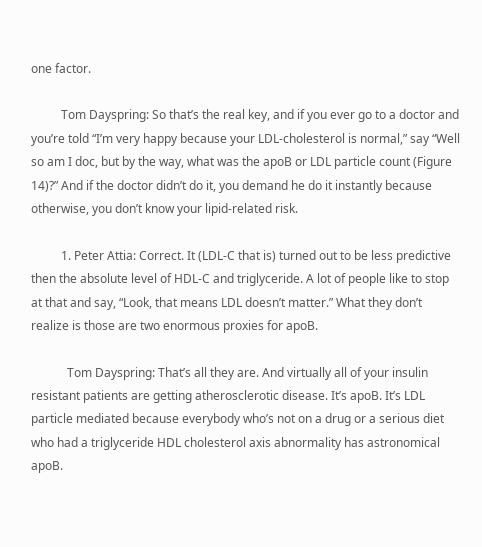one factor.

          Tom Dayspring: So that’s the real key, and if you ever go to a doctor and you’re told “I’m very happy because your LDL-cholesterol is normal,” say “Well so am I doc, but by the way, what was the apoB or LDL particle count (Figure 14)?” And if the doctor didn’t do it, you demand he do it instantly because otherwise, you don’t know your lipid-related risk.

          1. Peter Attia: Correct. It (LDL-C that is) turned out to be less predictive then the absolute level of HDL-C and triglyceride. A lot of people like to stop at that and say, “Look, that means LDL doesn’t matter.” What they don’t realize is those are two enormous proxies for apoB.

            Tom Dayspring: That’s all they are. And virtually all of your insulin resistant patients are getting atherosclerotic disease. It’s apoB. It’s LDL particle mediated because everybody who’s not on a drug or a serious diet who had a triglyceride HDL cholesterol axis abnormality has astronomical apoB.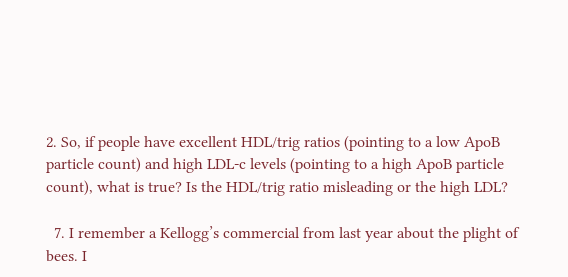2. So, if people have excellent HDL/trig ratios (pointing to a low ApoB particle count) and high LDL-c levels (pointing to a high ApoB particle count), what is true? Is the HDL/trig ratio misleading or the high LDL?

  7. I remember a Kellogg’s commercial from last year about the plight of bees. I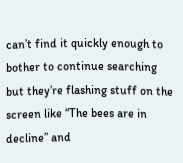can’t find it quickly enough to bother to continue searching but they’re flashing stuff on the screen like “The bees are in decline” and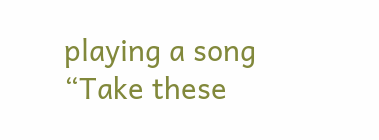playing a song “Take these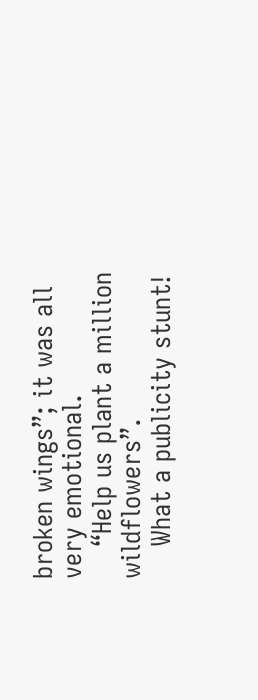broken wings”; it was all very emotional.
    “Help us plant a million wildflowers”.
    What a publicity stunt!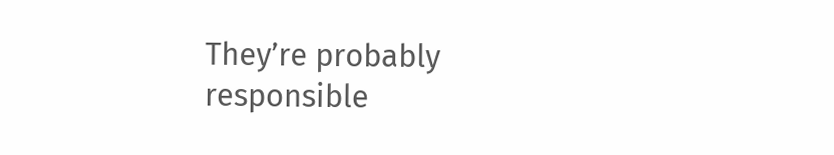They’re probably responsible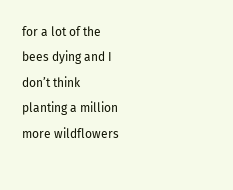for a lot of the bees dying and I don’t think planting a million more wildflowers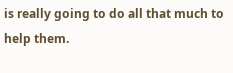is really going to do all that much to help them.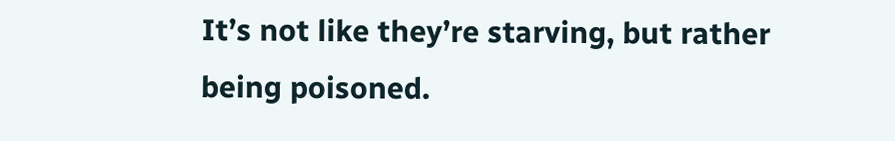It’s not like they’re starving, but rather being poisoned.